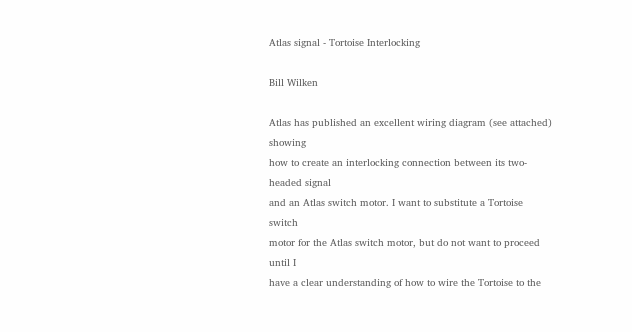Atlas signal - Tortoise Interlocking

Bill Wilken

Atlas has published an excellent wiring diagram (see attached) showing
how to create an interlocking connection between its two-headed signal
and an Atlas switch motor. I want to substitute a Tortoise switch
motor for the Atlas switch motor, but do not want to proceed until I
have a clear understanding of how to wire the Tortoise to the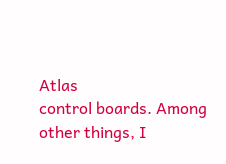Atlas
control boards. Among other things, I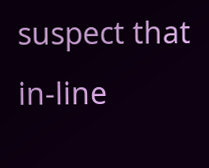suspect that in-line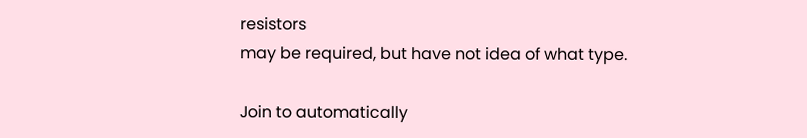resistors
may be required, but have not idea of what type.

Join to automatically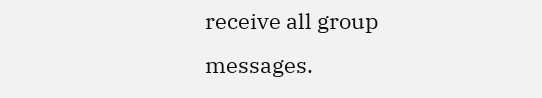receive all group messages.